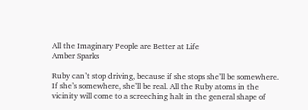All the Imaginary People are Better at Life
Amber Sparks

Ruby can’t stop driving, because if she stops she’ll be somewhere. If she’s somewhere, she’ll be real. All the Ruby atoms in the vicinity will come to a screeching halt in the general shape of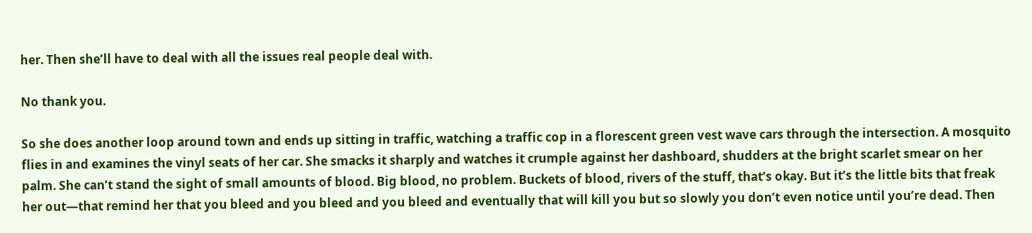her. Then she’ll have to deal with all the issues real people deal with.

No thank you.

So she does another loop around town and ends up sitting in traffic, watching a traffic cop in a florescent green vest wave cars through the intersection. A mosquito flies in and examines the vinyl seats of her car. She smacks it sharply and watches it crumple against her dashboard, shudders at the bright scarlet smear on her palm. She can’t stand the sight of small amounts of blood. Big blood, no problem. Buckets of blood, rivers of the stuff, that’s okay. But it’s the little bits that freak her out—that remind her that you bleed and you bleed and you bleed and eventually that will kill you but so slowly you don’t even notice until you’re dead. Then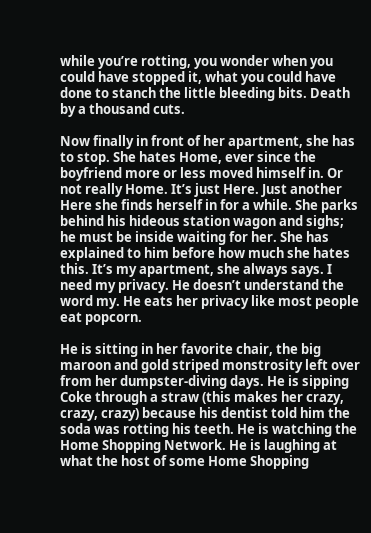while you’re rotting, you wonder when you could have stopped it, what you could have done to stanch the little bleeding bits. Death by a thousand cuts.

Now finally in front of her apartment, she has to stop. She hates Home, ever since the boyfriend more or less moved himself in. Or not really Home. It’s just Here. Just another Here she finds herself in for a while. She parks behind his hideous station wagon and sighs; he must be inside waiting for her. She has explained to him before how much she hates this. It’s my apartment, she always says. I need my privacy. He doesn’t understand the word my. He eats her privacy like most people eat popcorn.

He is sitting in her favorite chair, the big maroon and gold striped monstrosity left over from her dumpster-diving days. He is sipping Coke through a straw (this makes her crazy, crazy, crazy) because his dentist told him the soda was rotting his teeth. He is watching the Home Shopping Network. He is laughing at what the host of some Home Shopping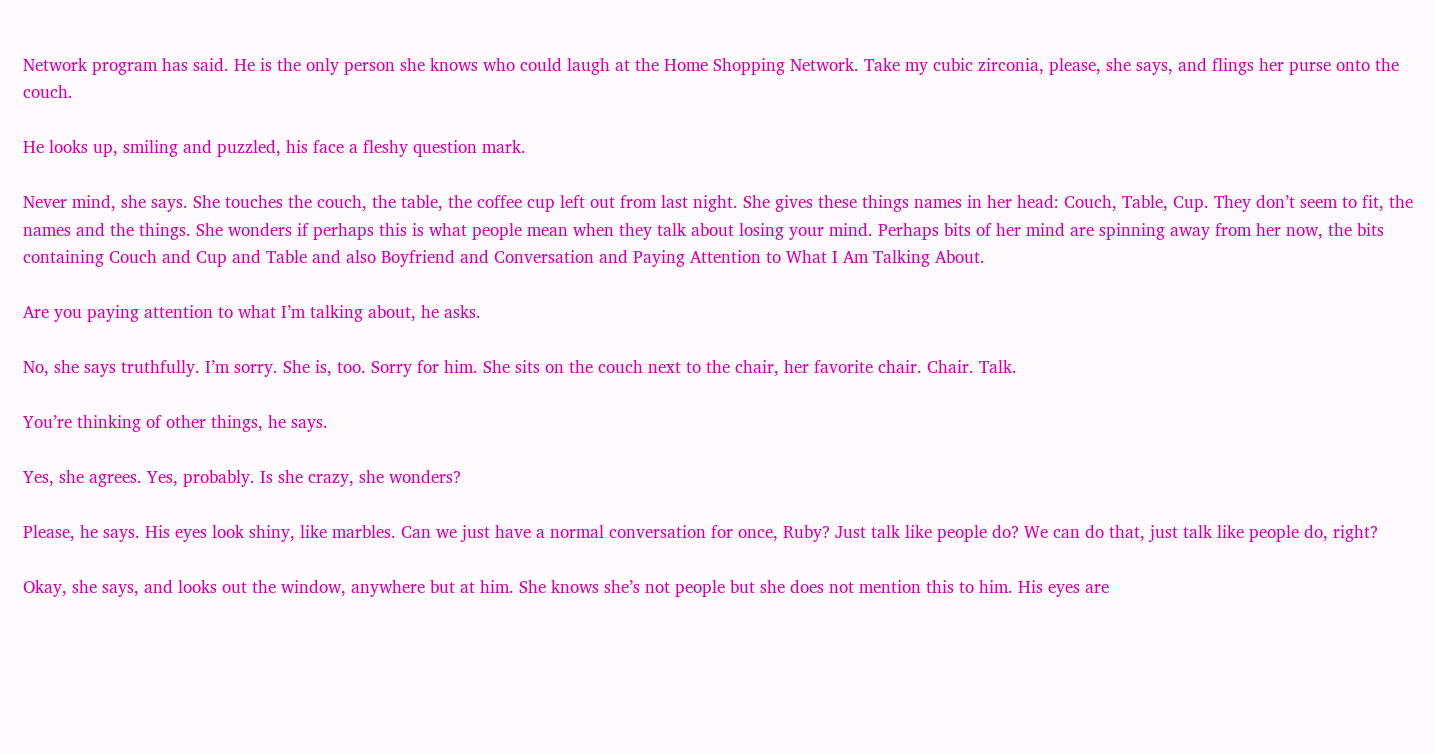Network program has said. He is the only person she knows who could laugh at the Home Shopping Network. Take my cubic zirconia, please, she says, and flings her purse onto the couch.

He looks up, smiling and puzzled, his face a fleshy question mark.

Never mind, she says. She touches the couch, the table, the coffee cup left out from last night. She gives these things names in her head: Couch, Table, Cup. They don’t seem to fit, the names and the things. She wonders if perhaps this is what people mean when they talk about losing your mind. Perhaps bits of her mind are spinning away from her now, the bits containing Couch and Cup and Table and also Boyfriend and Conversation and Paying Attention to What I Am Talking About.

Are you paying attention to what I’m talking about, he asks.

No, she says truthfully. I’m sorry. She is, too. Sorry for him. She sits on the couch next to the chair, her favorite chair. Chair. Talk.

You’re thinking of other things, he says.

Yes, she agrees. Yes, probably. Is she crazy, she wonders?

Please, he says. His eyes look shiny, like marbles. Can we just have a normal conversation for once, Ruby? Just talk like people do? We can do that, just talk like people do, right?

Okay, she says, and looks out the window, anywhere but at him. She knows she’s not people but she does not mention this to him. His eyes are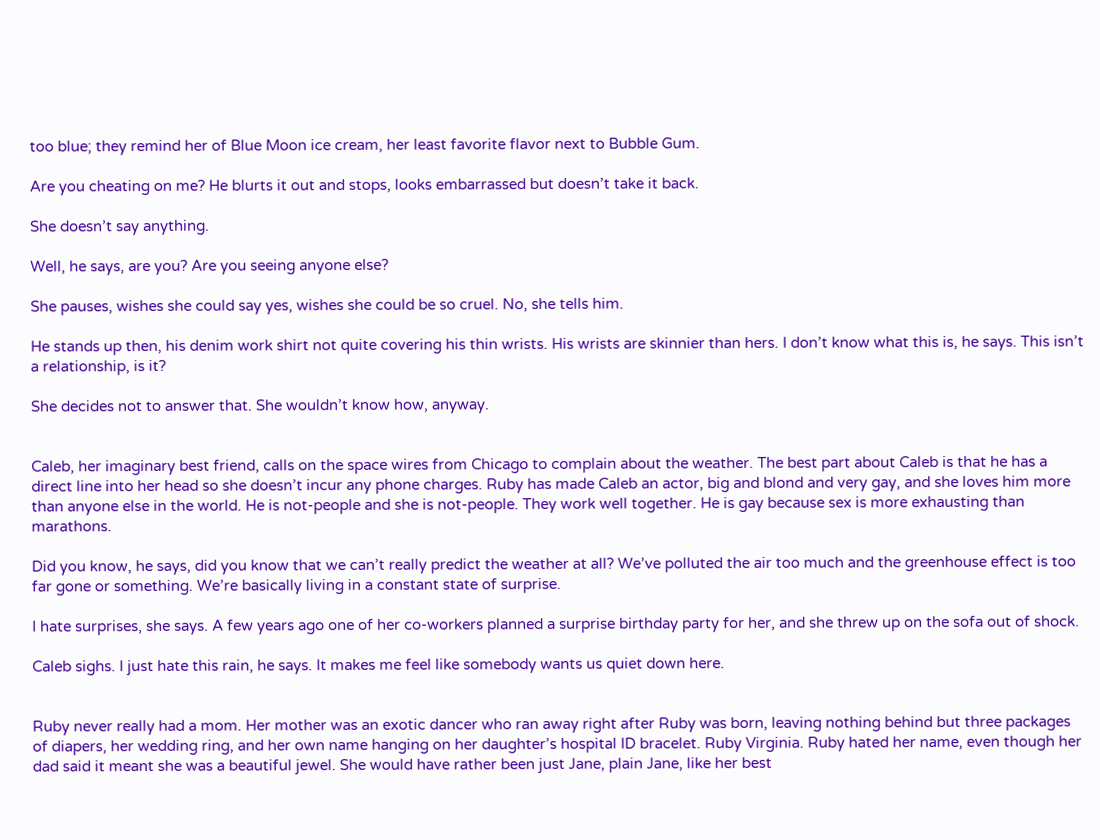too blue; they remind her of Blue Moon ice cream, her least favorite flavor next to Bubble Gum.

Are you cheating on me? He blurts it out and stops, looks embarrassed but doesn’t take it back.

She doesn’t say anything.

Well, he says, are you? Are you seeing anyone else?

She pauses, wishes she could say yes, wishes she could be so cruel. No, she tells him.

He stands up then, his denim work shirt not quite covering his thin wrists. His wrists are skinnier than hers. I don’t know what this is, he says. This isn’t a relationship, is it?

She decides not to answer that. She wouldn’t know how, anyway.


Caleb, her imaginary best friend, calls on the space wires from Chicago to complain about the weather. The best part about Caleb is that he has a direct line into her head so she doesn’t incur any phone charges. Ruby has made Caleb an actor, big and blond and very gay, and she loves him more than anyone else in the world. He is not-people and she is not-people. They work well together. He is gay because sex is more exhausting than marathons.

Did you know, he says, did you know that we can’t really predict the weather at all? We’ve polluted the air too much and the greenhouse effect is too far gone or something. We’re basically living in a constant state of surprise.

I hate surprises, she says. A few years ago one of her co-workers planned a surprise birthday party for her, and she threw up on the sofa out of shock.

Caleb sighs. I just hate this rain, he says. It makes me feel like somebody wants us quiet down here.


Ruby never really had a mom. Her mother was an exotic dancer who ran away right after Ruby was born, leaving nothing behind but three packages of diapers, her wedding ring, and her own name hanging on her daughter’s hospital ID bracelet. Ruby Virginia. Ruby hated her name, even though her dad said it meant she was a beautiful jewel. She would have rather been just Jane, plain Jane, like her best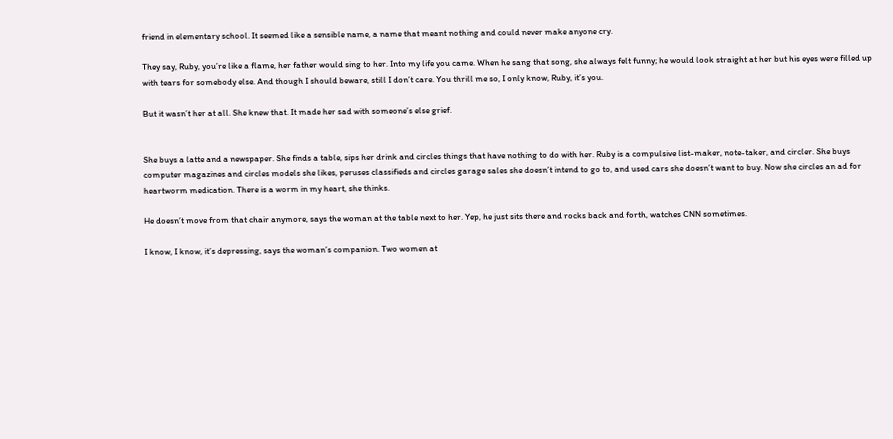friend in elementary school. It seemed like a sensible name, a name that meant nothing and could never make anyone cry.

They say, Ruby, you’re like a flame, her father would sing to her. Into my life you came. When he sang that song, she always felt funny; he would look straight at her but his eyes were filled up with tears for somebody else. And though I should beware, still I don’t care. You thrill me so, I only know, Ruby, it’s you.

But it wasn’t her at all. She knew that. It made her sad with someone’s else grief.


She buys a latte and a newspaper. She finds a table, sips her drink and circles things that have nothing to do with her. Ruby is a compulsive list-maker, note-taker, and circler. She buys computer magazines and circles models she likes, peruses classifieds and circles garage sales she doesn’t intend to go to, and used cars she doesn’t want to buy. Now she circles an ad for heartworm medication. There is a worm in my heart, she thinks.

He doesn’t move from that chair anymore, says the woman at the table next to her. Yep, he just sits there and rocks back and forth, watches CNN sometimes.

I know, I know, it’s depressing, says the woman’s companion. Two women at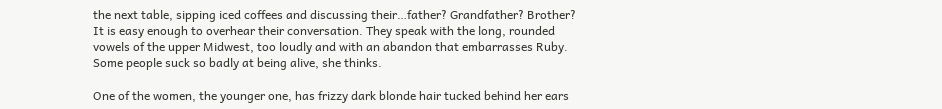the next table, sipping iced coffees and discussing their…father? Grandfather? Brother? It is easy enough to overhear their conversation. They speak with the long, rounded vowels of the upper Midwest, too loudly and with an abandon that embarrasses Ruby. Some people suck so badly at being alive, she thinks.

One of the women, the younger one, has frizzy dark blonde hair tucked behind her ears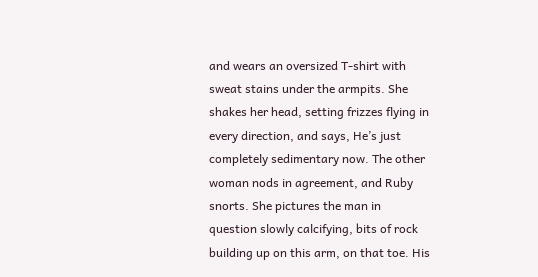and wears an oversized T-shirt with sweat stains under the armpits. She shakes her head, setting frizzes flying in every direction, and says, He’s just completely sedimentary now. The other woman nods in agreement, and Ruby snorts. She pictures the man in question slowly calcifying, bits of rock building up on this arm, on that toe. His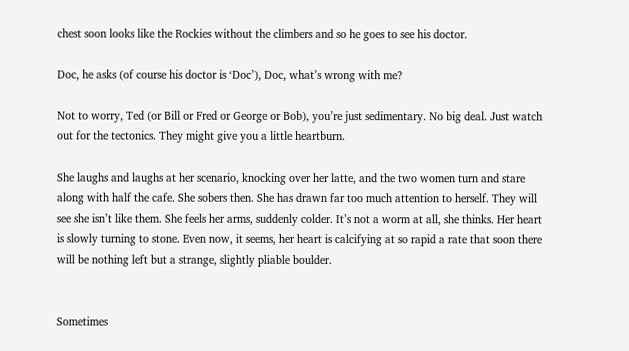chest soon looks like the Rockies without the climbers and so he goes to see his doctor.

Doc, he asks (of course his doctor is ‘Doc’), Doc, what’s wrong with me?

Not to worry, Ted (or Bill or Fred or George or Bob), you’re just sedimentary. No big deal. Just watch out for the tectonics. They might give you a little heartburn.

She laughs and laughs at her scenario, knocking over her latte, and the two women turn and stare along with half the cafe. She sobers then. She has drawn far too much attention to herself. They will see she isn’t like them. She feels her arms, suddenly colder. It’s not a worm at all, she thinks. Her heart is slowly turning to stone. Even now, it seems, her heart is calcifying at so rapid a rate that soon there will be nothing left but a strange, slightly pliable boulder.


Sometimes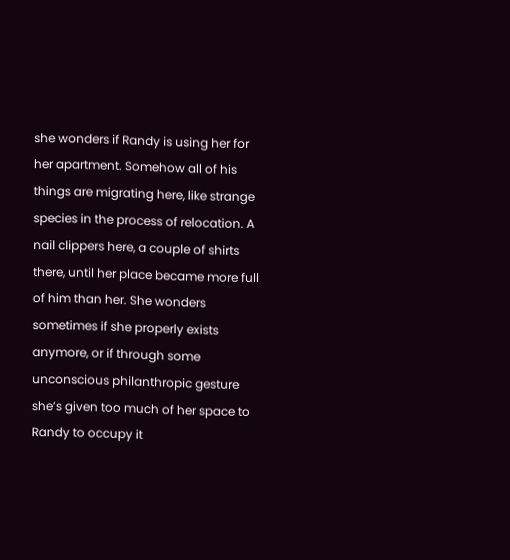she wonders if Randy is using her for her apartment. Somehow all of his things are migrating here, like strange species in the process of relocation. A nail clippers here, a couple of shirts there, until her place became more full of him than her. She wonders sometimes if she properly exists anymore, or if through some unconscious philanthropic gesture she’s given too much of her space to Randy to occupy it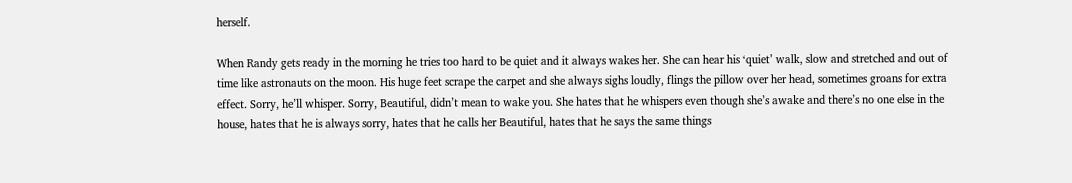herself.

When Randy gets ready in the morning he tries too hard to be quiet and it always wakes her. She can hear his ‘quiet’ walk, slow and stretched and out of time like astronauts on the moon. His huge feet scrape the carpet and she always sighs loudly, flings the pillow over her head, sometimes groans for extra effect. Sorry, he’ll whisper. Sorry, Beautiful, didn’t mean to wake you. She hates that he whispers even though she’s awake and there’s no one else in the house, hates that he is always sorry, hates that he calls her Beautiful, hates that he says the same things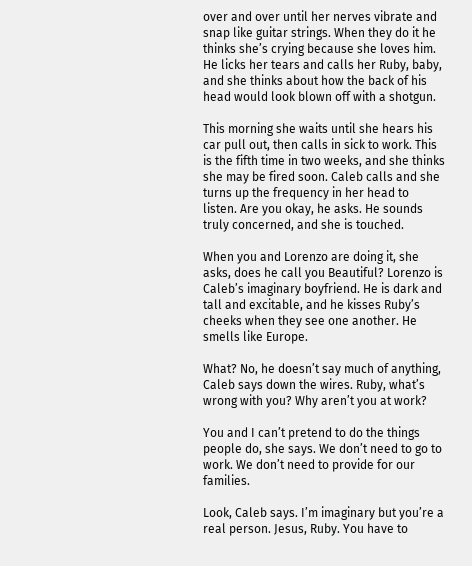over and over until her nerves vibrate and snap like guitar strings. When they do it he thinks she’s crying because she loves him. He licks her tears and calls her Ruby, baby, and she thinks about how the back of his head would look blown off with a shotgun.

This morning she waits until she hears his car pull out, then calls in sick to work. This is the fifth time in two weeks, and she thinks she may be fired soon. Caleb calls and she turns up the frequency in her head to listen. Are you okay, he asks. He sounds truly concerned, and she is touched.

When you and Lorenzo are doing it, she asks, does he call you Beautiful? Lorenzo is Caleb’s imaginary boyfriend. He is dark and tall and excitable, and he kisses Ruby’s cheeks when they see one another. He smells like Europe.

What? No, he doesn’t say much of anything, Caleb says down the wires. Ruby, what’s wrong with you? Why aren’t you at work?

You and I can’t pretend to do the things people do, she says. We don’t need to go to work. We don’t need to provide for our families.

Look, Caleb says. I’m imaginary but you’re a real person. Jesus, Ruby. You have to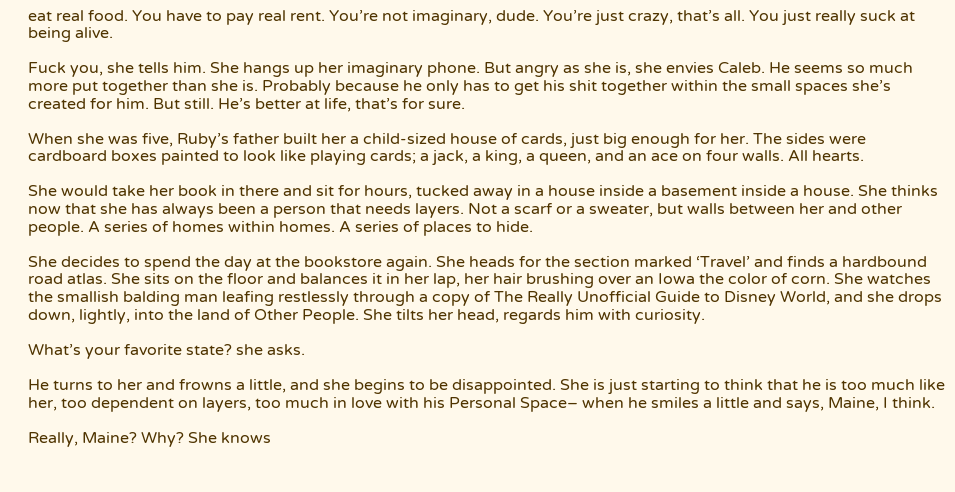eat real food. You have to pay real rent. You’re not imaginary, dude. You’re just crazy, that’s all. You just really suck at being alive.

Fuck you, she tells him. She hangs up her imaginary phone. But angry as she is, she envies Caleb. He seems so much more put together than she is. Probably because he only has to get his shit together within the small spaces she’s created for him. But still. He’s better at life, that’s for sure.

When she was five, Ruby’s father built her a child-sized house of cards, just big enough for her. The sides were cardboard boxes painted to look like playing cards; a jack, a king, a queen, and an ace on four walls. All hearts.

She would take her book in there and sit for hours, tucked away in a house inside a basement inside a house. She thinks now that she has always been a person that needs layers. Not a scarf or a sweater, but walls between her and other people. A series of homes within homes. A series of places to hide.

She decides to spend the day at the bookstore again. She heads for the section marked ‘Travel’ and finds a hardbound road atlas. She sits on the floor and balances it in her lap, her hair brushing over an Iowa the color of corn. She watches the smallish balding man leafing restlessly through a copy of The Really Unofficial Guide to Disney World, and she drops down, lightly, into the land of Other People. She tilts her head, regards him with curiosity.

What’s your favorite state? she asks.

He turns to her and frowns a little, and she begins to be disappointed. She is just starting to think that he is too much like her, too dependent on layers, too much in love with his Personal Space– when he smiles a little and says, Maine, I think.

Really, Maine? Why? She knows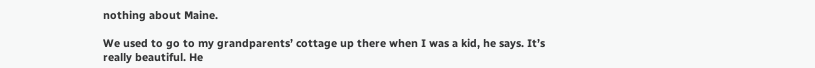nothing about Maine.

We used to go to my grandparents’ cottage up there when I was a kid, he says. It’s really beautiful. He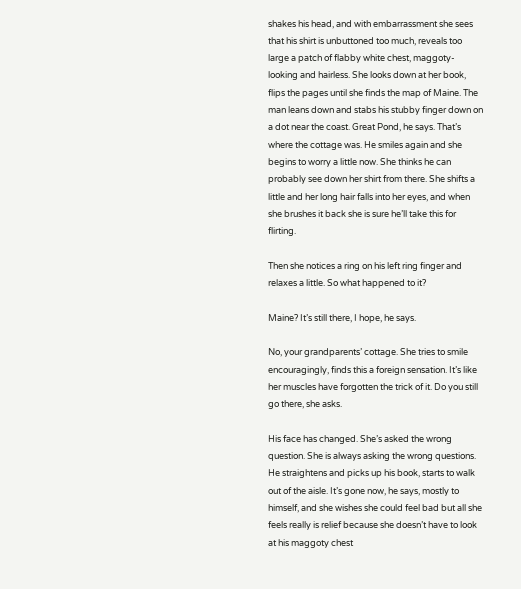shakes his head, and with embarrassment she sees that his shirt is unbuttoned too much, reveals too large a patch of flabby white chest, maggoty-looking and hairless. She looks down at her book, flips the pages until she finds the map of Maine. The man leans down and stabs his stubby finger down on a dot near the coast. Great Pond, he says. That’s where the cottage was. He smiles again and she begins to worry a little now. She thinks he can probably see down her shirt from there. She shifts a little and her long hair falls into her eyes, and when she brushes it back she is sure he’ll take this for flirting.

Then she notices a ring on his left ring finger and relaxes a little. So what happened to it?

Maine? It’s still there, I hope, he says.

No, your grandparents’ cottage. She tries to smile encouragingly, finds this a foreign sensation. It’s like her muscles have forgotten the trick of it. Do you still go there, she asks.

His face has changed. She’s asked the wrong question. She is always asking the wrong questions. He straightens and picks up his book, starts to walk out of the aisle. It’s gone now, he says, mostly to himself, and she wishes she could feel bad but all she feels really is relief because she doesn’t have to look at his maggoty chest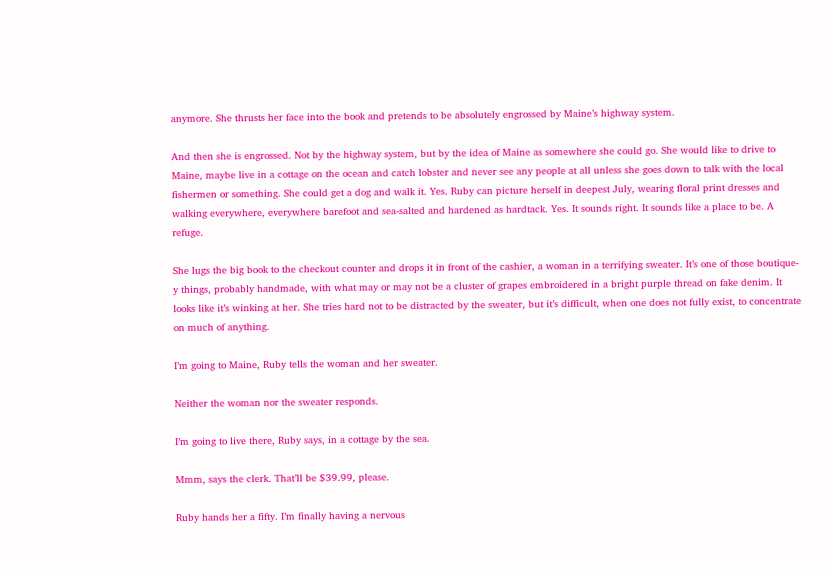anymore. She thrusts her face into the book and pretends to be absolutely engrossed by Maine’s highway system.

And then she is engrossed. Not by the highway system, but by the idea of Maine as somewhere she could go. She would like to drive to Maine, maybe live in a cottage on the ocean and catch lobster and never see any people at all unless she goes down to talk with the local fishermen or something. She could get a dog and walk it. Yes. Ruby can picture herself in deepest July, wearing floral print dresses and walking everywhere, everywhere barefoot and sea-salted and hardened as hardtack. Yes. It sounds right. It sounds like a place to be. A refuge.

She lugs the big book to the checkout counter and drops it in front of the cashier, a woman in a terrifying sweater. It’s one of those boutique-y things, probably handmade, with what may or may not be a cluster of grapes embroidered in a bright purple thread on fake denim. It looks like it’s winking at her. She tries hard not to be distracted by the sweater, but it’s difficult, when one does not fully exist, to concentrate on much of anything.

I’m going to Maine, Ruby tells the woman and her sweater.

Neither the woman nor the sweater responds.

I’m going to live there, Ruby says, in a cottage by the sea.

Mmm, says the clerk. That’ll be $39.99, please.

Ruby hands her a fifty. I’m finally having a nervous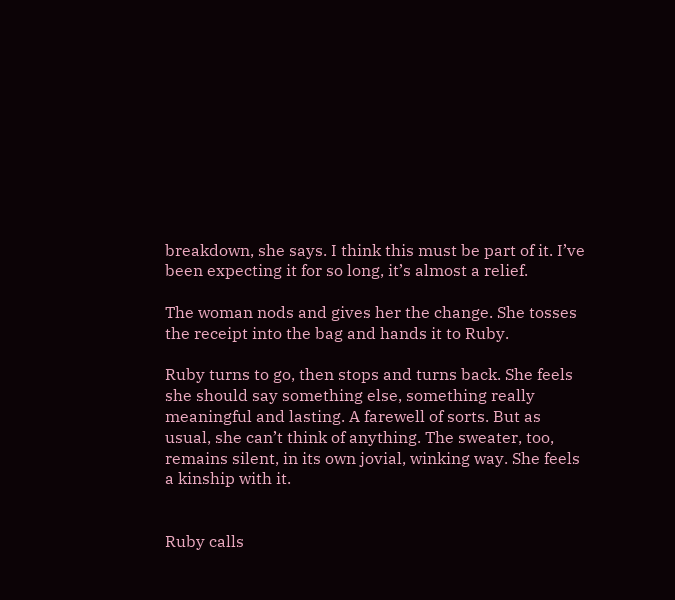breakdown, she says. I think this must be part of it. I’ve been expecting it for so long, it’s almost a relief.

The woman nods and gives her the change. She tosses the receipt into the bag and hands it to Ruby.

Ruby turns to go, then stops and turns back. She feels she should say something else, something really meaningful and lasting. A farewell of sorts. But as usual, she can’t think of anything. The sweater, too, remains silent, in its own jovial, winking way. She feels a kinship with it.


Ruby calls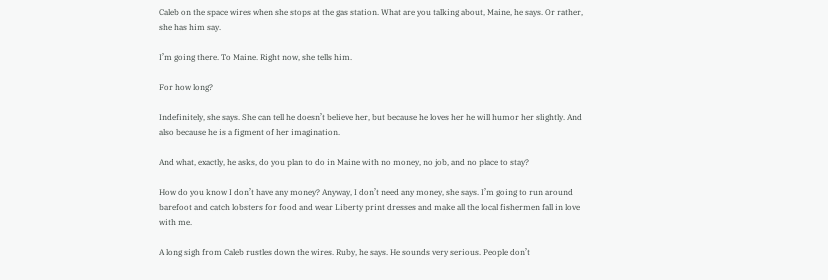Caleb on the space wires when she stops at the gas station. What are you talking about, Maine, he says. Or rather, she has him say.

I’m going there. To Maine. Right now, she tells him.

For how long?

Indefinitely, she says. She can tell he doesn’t believe her, but because he loves her he will humor her slightly. And also because he is a figment of her imagination.

And what, exactly, he asks, do you plan to do in Maine with no money, no job, and no place to stay?

How do you know I don’t have any money? Anyway, I don’t need any money, she says. I’m going to run around barefoot and catch lobsters for food and wear Liberty print dresses and make all the local fishermen fall in love with me.

A long sigh from Caleb rustles down the wires. Ruby, he says. He sounds very serious. People don’t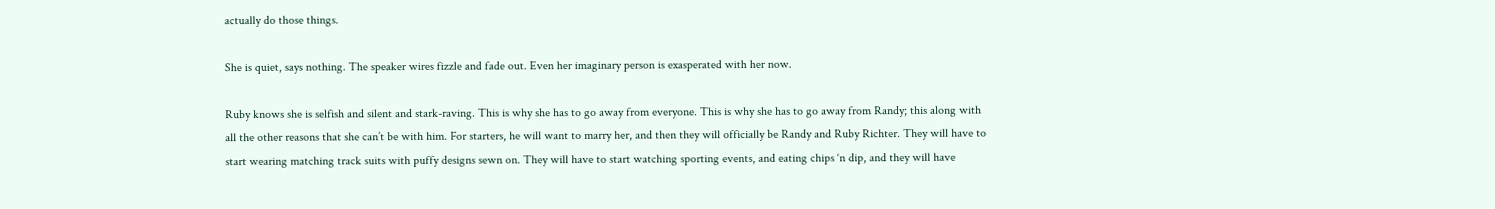actually do those things.

She is quiet, says nothing. The speaker wires fizzle and fade out. Even her imaginary person is exasperated with her now.

Ruby knows she is selfish and silent and stark-raving. This is why she has to go away from everyone. This is why she has to go away from Randy; this along with all the other reasons that she can’t be with him. For starters, he will want to marry her, and then they will officially be Randy and Ruby Richter. They will have to start wearing matching track suits with puffy designs sewn on. They will have to start watching sporting events, and eating chips ‘n dip, and they will have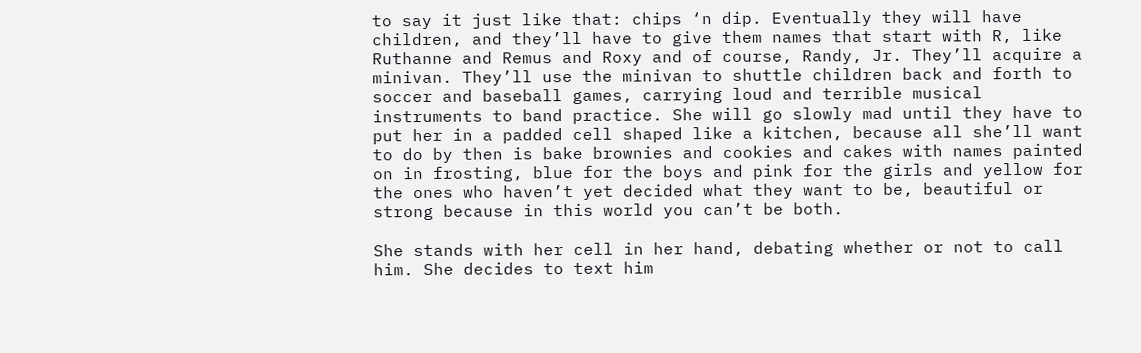to say it just like that: chips ‘n dip. Eventually they will have children, and they’ll have to give them names that start with R, like Ruthanne and Remus and Roxy and of course, Randy, Jr. They’ll acquire a minivan. They’ll use the minivan to shuttle children back and forth to soccer and baseball games, carrying loud and terrible musical instruments to band practice. She will go slowly mad until they have to put her in a padded cell shaped like a kitchen, because all she’ll want to do by then is bake brownies and cookies and cakes with names painted on in frosting, blue for the boys and pink for the girls and yellow for the ones who haven’t yet decided what they want to be, beautiful or strong because in this world you can’t be both.

She stands with her cell in her hand, debating whether or not to call him. She decides to text him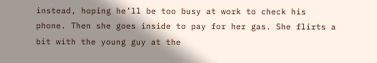instead, hoping he’ll be too busy at work to check his phone. Then she goes inside to pay for her gas. She flirts a bit with the young guy at the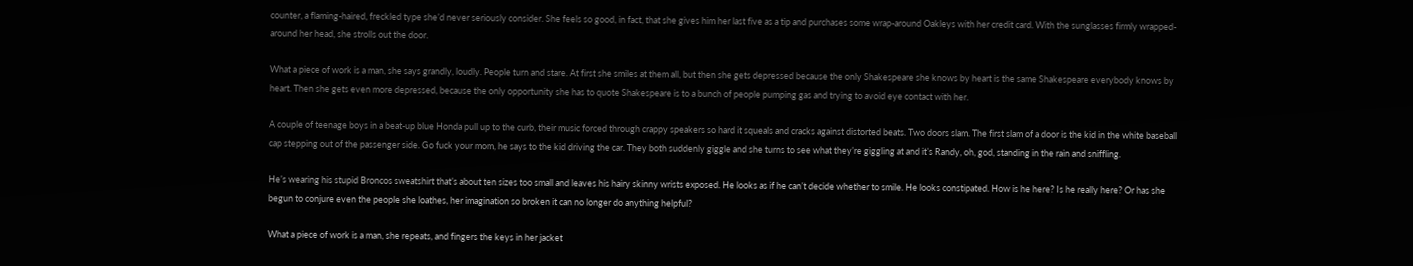counter, a flaming-haired, freckled type she’d never seriously consider. She feels so good, in fact, that she gives him her last five as a tip and purchases some wrap-around Oakleys with her credit card. With the sunglasses firmly wrapped-around her head, she strolls out the door.

What a piece of work is a man, she says grandly, loudly. People turn and stare. At first she smiles at them all, but then she gets depressed because the only Shakespeare she knows by heart is the same Shakespeare everybody knows by heart. Then she gets even more depressed, because the only opportunity she has to quote Shakespeare is to a bunch of people pumping gas and trying to avoid eye contact with her.

A couple of teenage boys in a beat-up blue Honda pull up to the curb, their music forced through crappy speakers so hard it squeals and cracks against distorted beats. Two doors slam. The first slam of a door is the kid in the white baseball cap stepping out of the passenger side. Go fuck your mom, he says to the kid driving the car. They both suddenly giggle and she turns to see what they’re giggling at and it’s Randy, oh, god, standing in the rain and sniffling.

He’s wearing his stupid Broncos sweatshirt that’s about ten sizes too small and leaves his hairy skinny wrists exposed. He looks as if he can’t decide whether to smile. He looks constipated. How is he here? Is he really here? Or has she begun to conjure even the people she loathes, her imagination so broken it can no longer do anything helpful?

What a piece of work is a man, she repeats, and fingers the keys in her jacket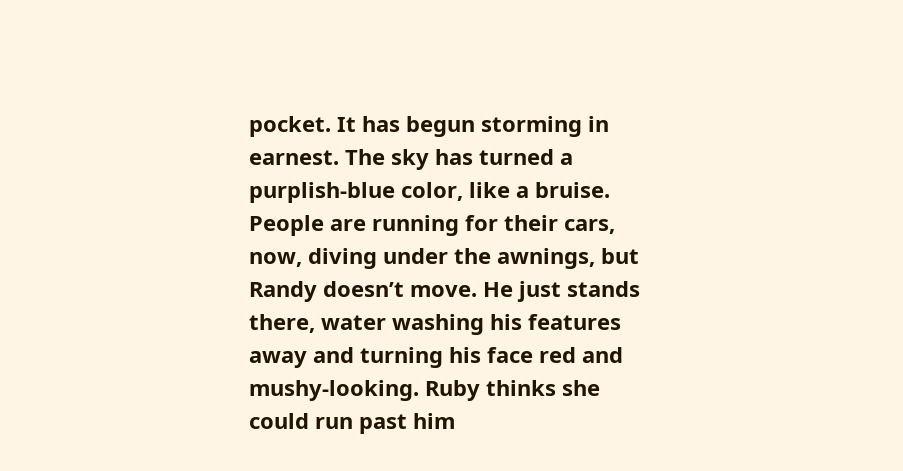pocket. It has begun storming in earnest. The sky has turned a purplish-blue color, like a bruise. People are running for their cars, now, diving under the awnings, but Randy doesn’t move. He just stands there, water washing his features away and turning his face red and mushy-looking. Ruby thinks she could run past him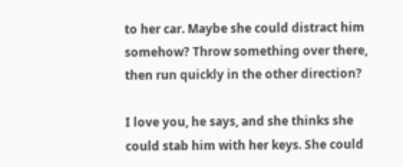to her car. Maybe she could distract him somehow? Throw something over there, then run quickly in the other direction?

I love you, he says, and she thinks she could stab him with her keys. She could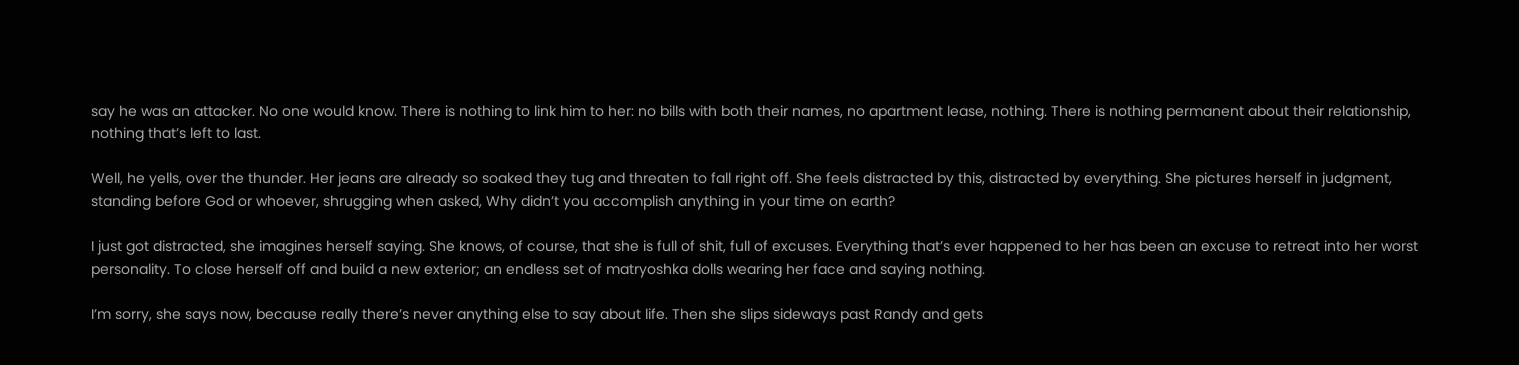say he was an attacker. No one would know. There is nothing to link him to her: no bills with both their names, no apartment lease, nothing. There is nothing permanent about their relationship, nothing that’s left to last.

Well, he yells, over the thunder. Her jeans are already so soaked they tug and threaten to fall right off. She feels distracted by this, distracted by everything. She pictures herself in judgment, standing before God or whoever, shrugging when asked, Why didn’t you accomplish anything in your time on earth?

I just got distracted, she imagines herself saying. She knows, of course, that she is full of shit, full of excuses. Everything that’s ever happened to her has been an excuse to retreat into her worst personality. To close herself off and build a new exterior; an endless set of matryoshka dolls wearing her face and saying nothing.

I’m sorry, she says now, because really there’s never anything else to say about life. Then she slips sideways past Randy and gets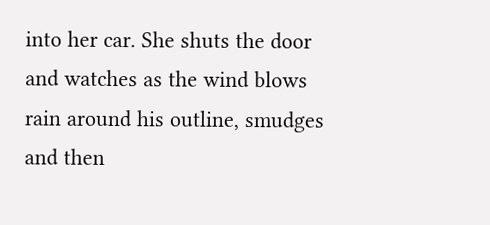into her car. She shuts the door and watches as the wind blows rain around his outline, smudges and then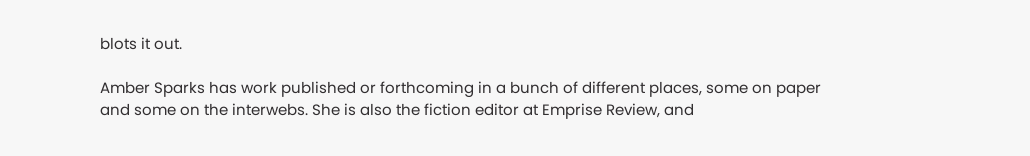blots it out.

Amber Sparks has work published or forthcoming in a bunch of different places, some on paper and some on the interwebs. She is also the fiction editor at Emprise Review, and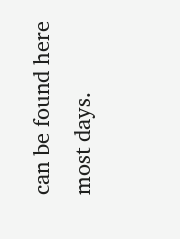can be found here most days.